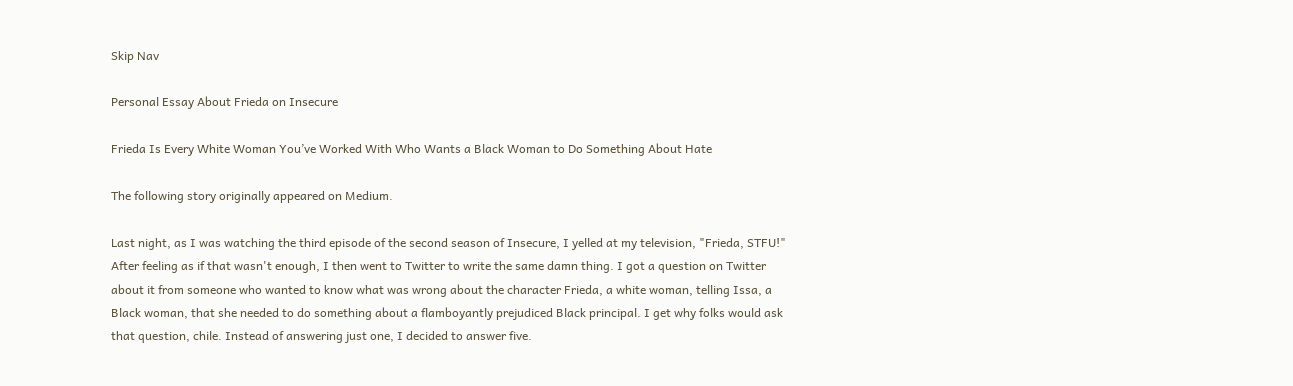Skip Nav

Personal Essay About Frieda on Insecure

Frieda Is Every White Woman You’ve Worked With Who Wants a Black Woman to Do Something About Hate

The following story originally appeared on Medium.

Last night, as I was watching the third episode of the second season of Insecure, I yelled at my television, "Frieda, STFU!" After feeling as if that wasn't enough, I then went to Twitter to write the same damn thing. I got a question on Twitter about it from someone who wanted to know what was wrong about the character Frieda, a white woman, telling Issa, a Black woman, that she needed to do something about a flamboyantly prejudiced Black principal. I get why folks would ask that question, chile. Instead of answering just one, I decided to answer five.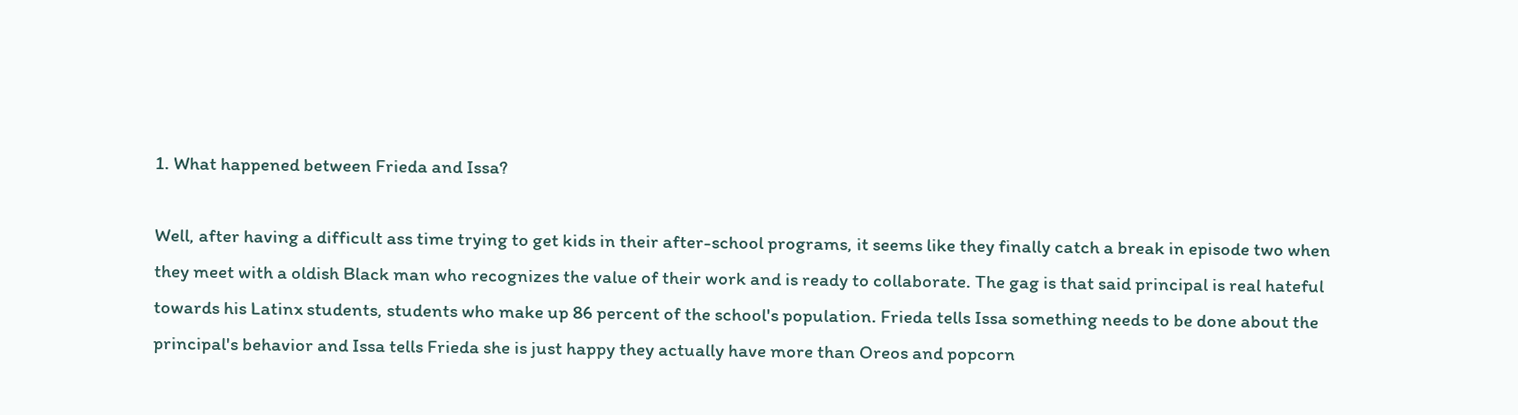1. What happened between Frieda and Issa?

Well, after having a difficult ass time trying to get kids in their after-school programs, it seems like they finally catch a break in episode two when they meet with a oldish Black man who recognizes the value of their work and is ready to collaborate. The gag is that said principal is real hateful towards his Latinx students, students who make up 86 percent of the school's population. Frieda tells Issa something needs to be done about the principal's behavior and Issa tells Frieda she is just happy they actually have more than Oreos and popcorn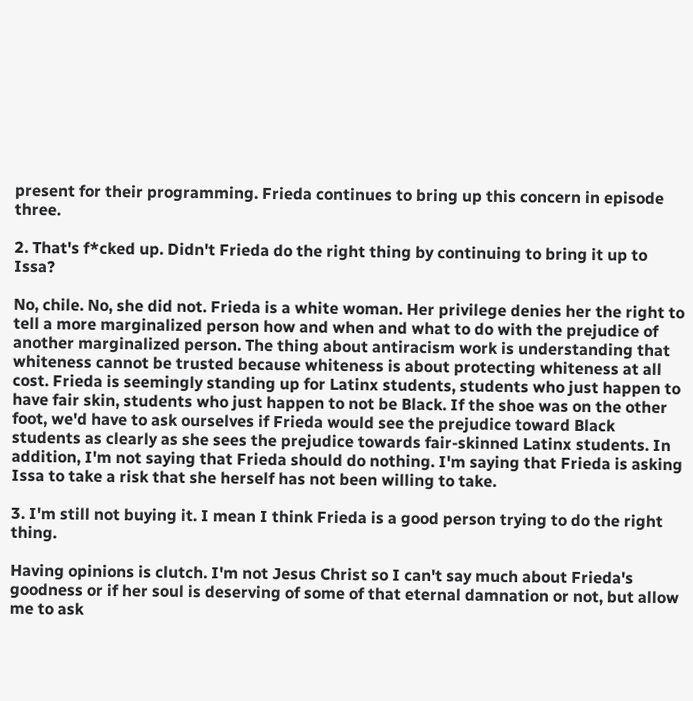present for their programming. Frieda continues to bring up this concern in episode three.

2. That's f*cked up. Didn't Frieda do the right thing by continuing to bring it up to Issa?

No, chile. No, she did not. Frieda is a white woman. Her privilege denies her the right to tell a more marginalized person how and when and what to do with the prejudice of another marginalized person. The thing about antiracism work is understanding that whiteness cannot be trusted because whiteness is about protecting whiteness at all cost. Frieda is seemingly standing up for Latinx students, students who just happen to have fair skin, students who just happen to not be Black. If the shoe was on the other foot, we'd have to ask ourselves if Frieda would see the prejudice toward Black students as clearly as she sees the prejudice towards fair-skinned Latinx students. In addition, I'm not saying that Frieda should do nothing. I'm saying that Frieda is asking Issa to take a risk that she herself has not been willing to take.

3. I'm still not buying it. I mean I think Frieda is a good person trying to do the right thing.

Having opinions is clutch. I'm not Jesus Christ so I can't say much about Frieda's goodness or if her soul is deserving of some of that eternal damnation or not, but allow me to ask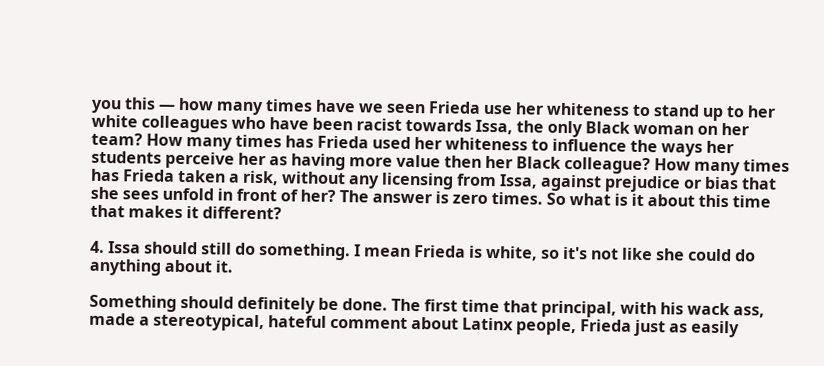you this — how many times have we seen Frieda use her whiteness to stand up to her white colleagues who have been racist towards Issa, the only Black woman on her team? How many times has Frieda used her whiteness to influence the ways her students perceive her as having more value then her Black colleague? How many times has Frieda taken a risk, without any licensing from Issa, against prejudice or bias that she sees unfold in front of her? The answer is zero times. So what is it about this time that makes it different?

4. Issa should still do something. I mean Frieda is white, so it's not like she could do anything about it.

Something should definitely be done. The first time that principal, with his wack ass, made a stereotypical, hateful comment about Latinx people, Frieda just as easily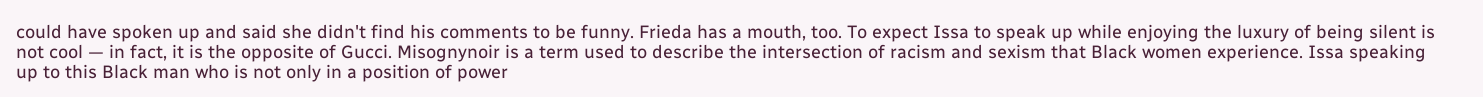could have spoken up and said she didn't find his comments to be funny. Frieda has a mouth, too. To expect Issa to speak up while enjoying the luxury of being silent is not cool — in fact, it is the opposite of Gucci. Misognynoir is a term used to describe the intersection of racism and sexism that Black women experience. Issa speaking up to this Black man who is not only in a position of power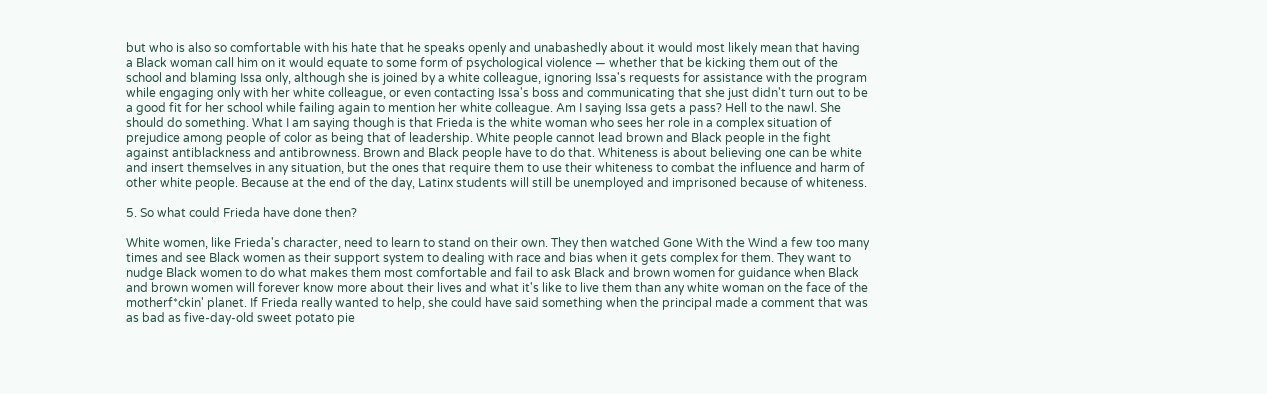but who is also so comfortable with his hate that he speaks openly and unabashedly about it would most likely mean that having a Black woman call him on it would equate to some form of psychological violence — whether that be kicking them out of the school and blaming Issa only, although she is joined by a white colleague, ignoring Issa's requests for assistance with the program while engaging only with her white colleague, or even contacting Issa's boss and communicating that she just didn't turn out to be a good fit for her school while failing again to mention her white colleague. Am I saying Issa gets a pass? Hell to the nawl. She should do something. What I am saying though is that Frieda is the white woman who sees her role in a complex situation of prejudice among people of color as being that of leadership. White people cannot lead brown and Black people in the fight against antiblackness and antibrowness. Brown and Black people have to do that. Whiteness is about believing one can be white and insert themselves in any situation, but the ones that require them to use their whiteness to combat the influence and harm of other white people. Because at the end of the day, Latinx students will still be unemployed and imprisoned because of whiteness.

5. So what could Frieda have done then?

White women, like Frieda's character, need to learn to stand on their own. They then watched Gone With the Wind a few too many times and see Black women as their support system to dealing with race and bias when it gets complex for them. They want to nudge Black women to do what makes them most comfortable and fail to ask Black and brown women for guidance when Black and brown women will forever know more about their lives and what it's like to live them than any white woman on the face of the motherf*ckin' planet. If Frieda really wanted to help, she could have said something when the principal made a comment that was as bad as five-day-old sweet potato pie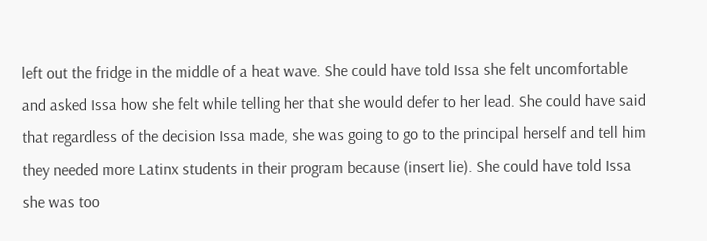left out the fridge in the middle of a heat wave. She could have told Issa she felt uncomfortable and asked Issa how she felt while telling her that she would defer to her lead. She could have said that regardless of the decision Issa made, she was going to go to the principal herself and tell him they needed more Latinx students in their program because (insert lie). She could have told Issa she was too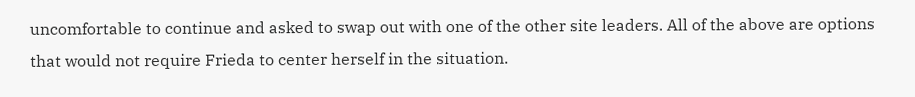uncomfortable to continue and asked to swap out with one of the other site leaders. All of the above are options that would not require Frieda to center herself in the situation.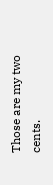Those are my two cents.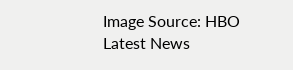Image Source: HBO
Latest News